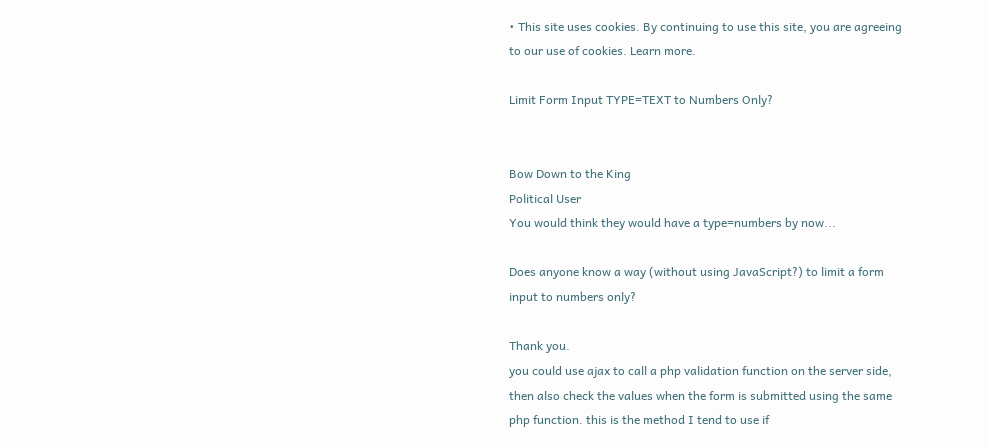• This site uses cookies. By continuing to use this site, you are agreeing to our use of cookies. Learn more.

Limit Form Input TYPE=TEXT to Numbers Only?


Bow Down to the King
Political User
You would think they would have a type=numbers by now...

Does anyone know a way (without using JavaScript?) to limit a form input to numbers only?

Thank you.
you could use ajax to call a php validation function on the server side, then also check the values when the form is submitted using the same php function. this is the method I tend to use if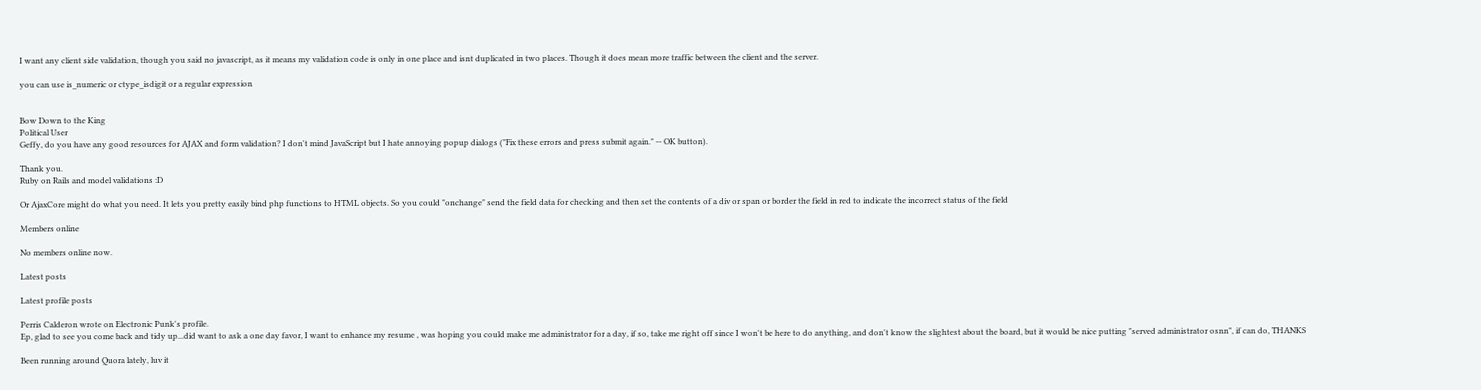I want any client side validation, though you said no javascript, as it means my validation code is only in one place and isnt duplicated in two places. Though it does mean more traffic between the client and the server.

you can use is_numeric or ctype_isdigit or a regular expression


Bow Down to the King
Political User
Geffy, do you have any good resources for AJAX and form validation? I don't mind JavaScript but I hate annoying popup dialogs ("Fix these errors and press submit again." -- OK button).

Thank you.
Ruby on Rails and model validations :D

Or AjaxCore might do what you need. It lets you pretty easily bind php functions to HTML objects. So you could "onchange" send the field data for checking and then set the contents of a div or span or border the field in red to indicate the incorrect status of the field

Members online

No members online now.

Latest posts

Latest profile posts

Perris Calderon wrote on Electronic Punk's profile.
Ep, glad to see you come back and tidy up...did want to ask a one day favor, I want to enhance my resume , was hoping you could make me administrator for a day, if so, take me right off since I won't be here to do anything, and don't know the slightest about the board, but it would be nice putting "served administrator osnn", if can do, THANKS

Been running around Quora lately, luv it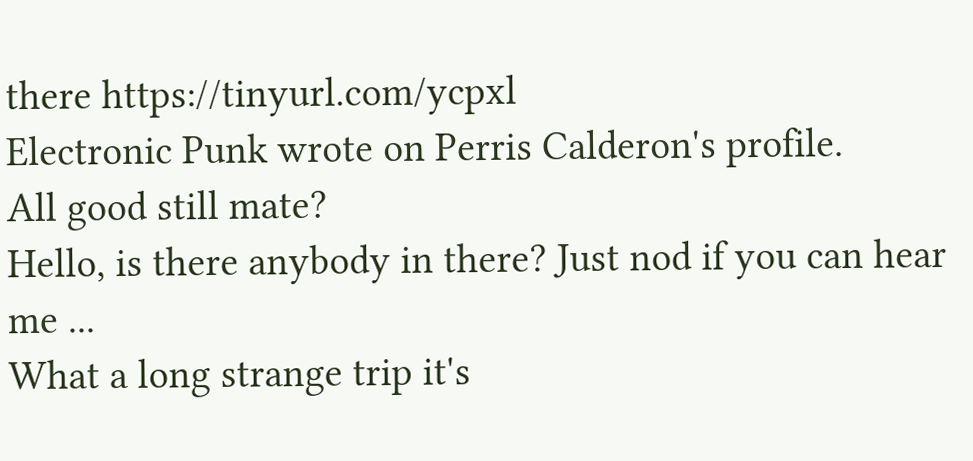there https://tinyurl.com/ycpxl
Electronic Punk wrote on Perris Calderon's profile.
All good still mate?
Hello, is there anybody in there? Just nod if you can hear me ...
What a long strange trip it's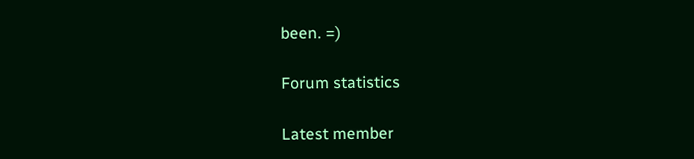been. =)

Forum statistics

Latest member